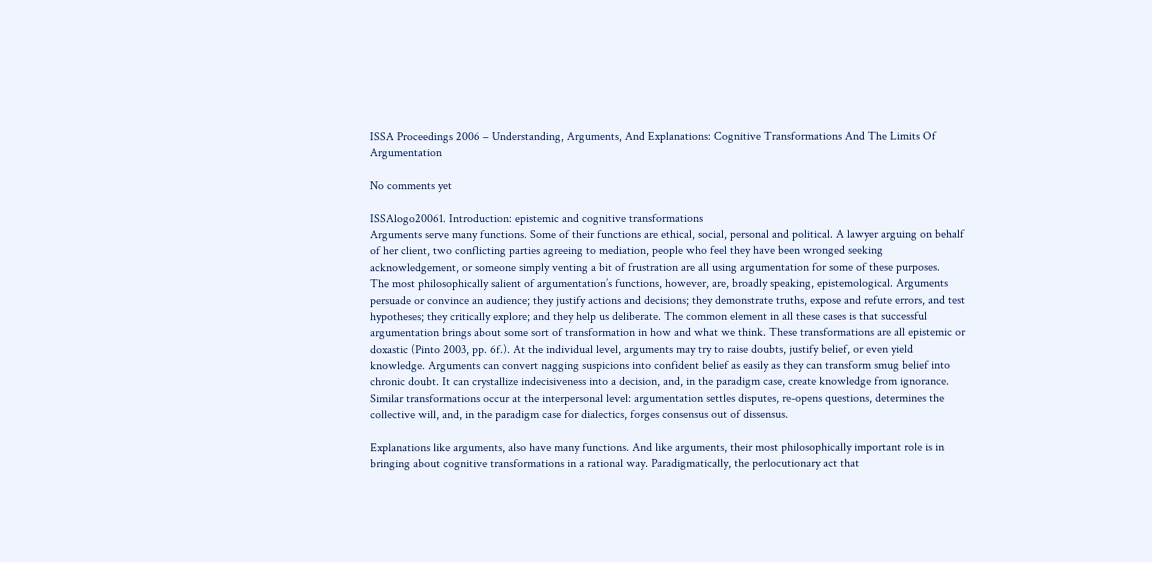ISSA Proceedings 2006 – Understanding, Arguments, And Explanations: Cognitive Transformations And The Limits Of Argumentation

No comments yet

ISSAlogo20061. Introduction: epistemic and cognitive transformations
Arguments serve many functions. Some of their functions are ethical, social, personal and political. A lawyer arguing on behalf of her client, two conflicting parties agreeing to mediation, people who feel they have been wronged seeking acknowledgement, or someone simply venting a bit of frustration are all using argumentation for some of these purposes.
The most philosophically salient of argumentation’s functions, however, are, broadly speaking, epistemological. Arguments persuade or convince an audience; they justify actions and decisions; they demonstrate truths, expose and refute errors, and test hypotheses; they critically explore; and they help us deliberate. The common element in all these cases is that successful argumentation brings about some sort of transformation in how and what we think. These transformations are all epistemic or doxastic (Pinto 2003, pp. 6f.). At the individual level, arguments may try to raise doubts, justify belief, or even yield knowledge. Arguments can convert nagging suspicions into confident belief as easily as they can transform smug belief into chronic doubt. It can crystallize indecisiveness into a decision, and, in the paradigm case, create knowledge from ignorance. Similar transformations occur at the interpersonal level: argumentation settles disputes, re-opens questions, determines the collective will, and, in the paradigm case for dialectics, forges consensus out of dissensus.

Explanations like arguments, also have many functions. And like arguments, their most philosophically important role is in bringing about cognitive transformations in a rational way. Paradigmatically, the perlocutionary act that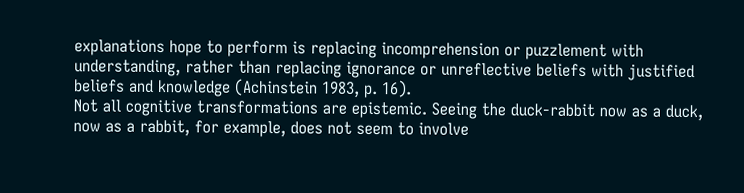explanations hope to perform is replacing incomprehension or puzzlement with understanding, rather than replacing ignorance or unreflective beliefs with justified beliefs and knowledge (Achinstein 1983, p. 16).
Not all cognitive transformations are epistemic. Seeing the duck-rabbit now as a duck, now as a rabbit, for example, does not seem to involve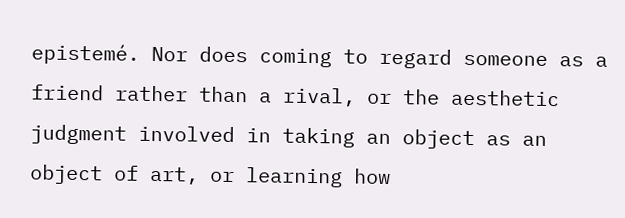epistemé. Nor does coming to regard someone as a friend rather than a rival, or the aesthetic judgment involved in taking an object as an object of art, or learning how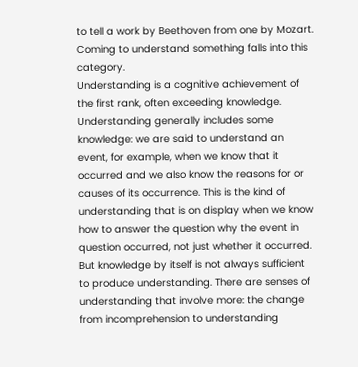to tell a work by Beethoven from one by Mozart. Coming to understand something falls into this category.
Understanding is a cognitive achievement of the first rank, often exceeding knowledge. Understanding generally includes some knowledge: we are said to understand an event, for example, when we know that it occurred and we also know the reasons for or causes of its occurrence. This is the kind of understanding that is on display when we know how to answer the question why the event in question occurred, not just whether it occurred. But knowledge by itself is not always sufficient to produce understanding. There are senses of understanding that involve more: the change from incomprehension to understanding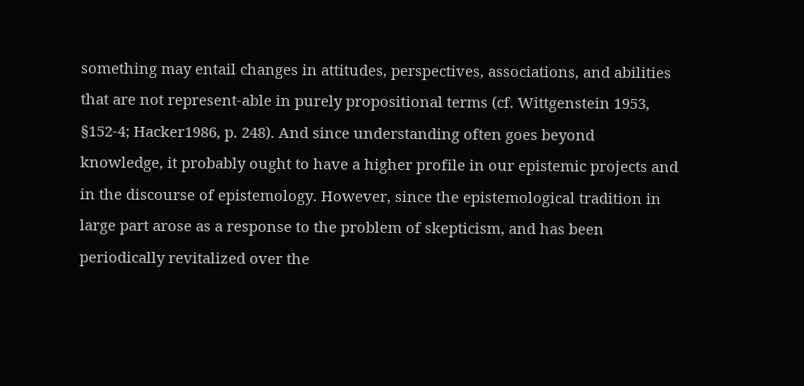something may entail changes in attitudes, perspectives, associations, and abilities that are not represent-able in purely propositional terms (cf. Wittgenstein 1953, §152-4; Hacker1986, p. 248). And since understanding often goes beyond knowledge, it probably ought to have a higher profile in our epistemic projects and in the discourse of epistemology. However, since the epistemological tradition in large part arose as a response to the problem of skepticism, and has been periodically revitalized over the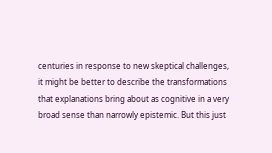centuries in response to new skeptical challenges, it might be better to describe the transformations that explanations bring about as cognitive in a very broad sense than narrowly epistemic. But this just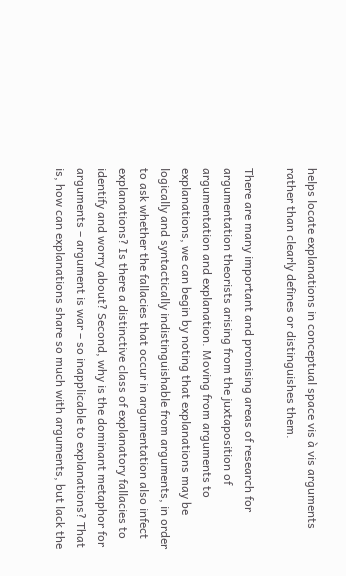helps locate explanations in conceptual space vis à vis arguments rather than clearly defines or distinguishes them.

There are many important and promising areas of research for argumentation theorists arising from the juxtaposition of argumentation and explanation. Moving from arguments to explanations, we can begin by noting that explanations may be logically and syntactically indistinguishable from arguments, in order to ask whether the fallacies that occur in argumentation also infect explanations? Is there a distinctive class of explanatory fallacies to identify and worry about? Second, why is the dominant metaphor for arguments – argument is war – so inapplicable to explanations? That is, how can explanations share so much with arguments, but lack the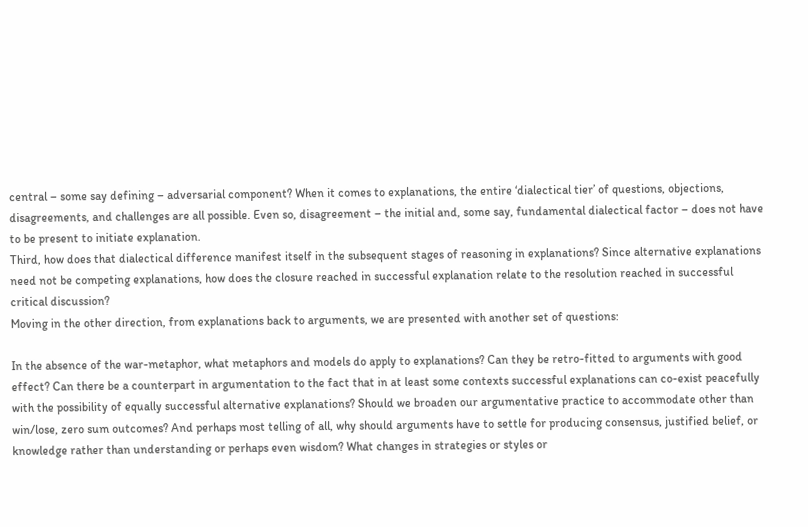central – some say defining – adversarial component? When it comes to explanations, the entire ‘dialectical tier’ of questions, objections, disagreements, and challenges are all possible. Even so, disagreement – the initial and, some say, fundamental dialectical factor – does not have to be present to initiate explanation.
Third, how does that dialectical difference manifest itself in the subsequent stages of reasoning in explanations? Since alternative explanations need not be competing explanations, how does the closure reached in successful explanation relate to the resolution reached in successful critical discussion?
Moving in the other direction, from explanations back to arguments, we are presented with another set of questions:

In the absence of the war-metaphor, what metaphors and models do apply to explanations? Can they be retro-fitted to arguments with good effect? Can there be a counterpart in argumentation to the fact that in at least some contexts successful explanations can co-exist peacefully with the possibility of equally successful alternative explanations? Should we broaden our argumentative practice to accommodate other than win/lose, zero sum outcomes? And perhaps most telling of all, why should arguments have to settle for producing consensus, justified belief, or knowledge rather than understanding or perhaps even wisdom? What changes in strategies or styles or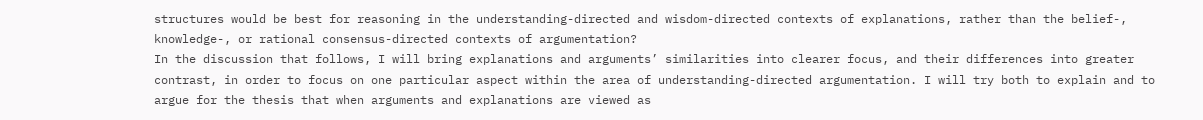structures would be best for reasoning in the understanding-directed and wisdom-directed contexts of explanations, rather than the belief-, knowledge-, or rational consensus-directed contexts of argumentation?
In the discussion that follows, I will bring explanations and arguments’ similarities into clearer focus, and their differences into greater contrast, in order to focus on one particular aspect within the area of understanding-directed argumentation. I will try both to explain and to argue for the thesis that when arguments and explanations are viewed as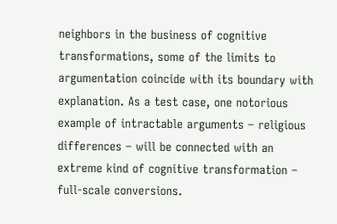neighbors in the business of cognitive transformations, some of the limits to argumentation coincide with its boundary with explanation. As a test case, one notorious example of intractable arguments – religious differences – will be connected with an extreme kind of cognitive transformation – full-scale conversions.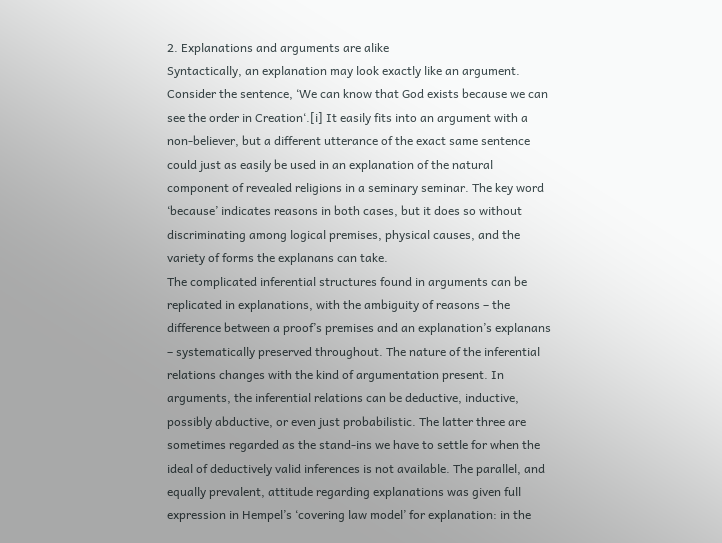2. Explanations and arguments are alike
Syntactically, an explanation may look exactly like an argument. Consider the sentence, ‘We can know that God exists because we can see the order in Creation‘.[i] It easily fits into an argument with a non-believer, but a different utterance of the exact same sentence could just as easily be used in an explanation of the natural component of revealed religions in a seminary seminar. The key word ‘because’ indicates reasons in both cases, but it does so without discriminating among logical premises, physical causes, and the variety of forms the explanans can take.
The complicated inferential structures found in arguments can be replicated in explanations, with the ambiguity of reasons – the difference between a proof’s premises and an explanation’s explanans – systematically preserved throughout. The nature of the inferential relations changes with the kind of argumentation present. In arguments, the inferential relations can be deductive, inductive, possibly abductive, or even just probabilistic. The latter three are sometimes regarded as the stand-ins we have to settle for when the ideal of deductively valid inferences is not available. The parallel, and equally prevalent, attitude regarding explanations was given full expression in Hempel’s ‘covering law model’ for explanation: in the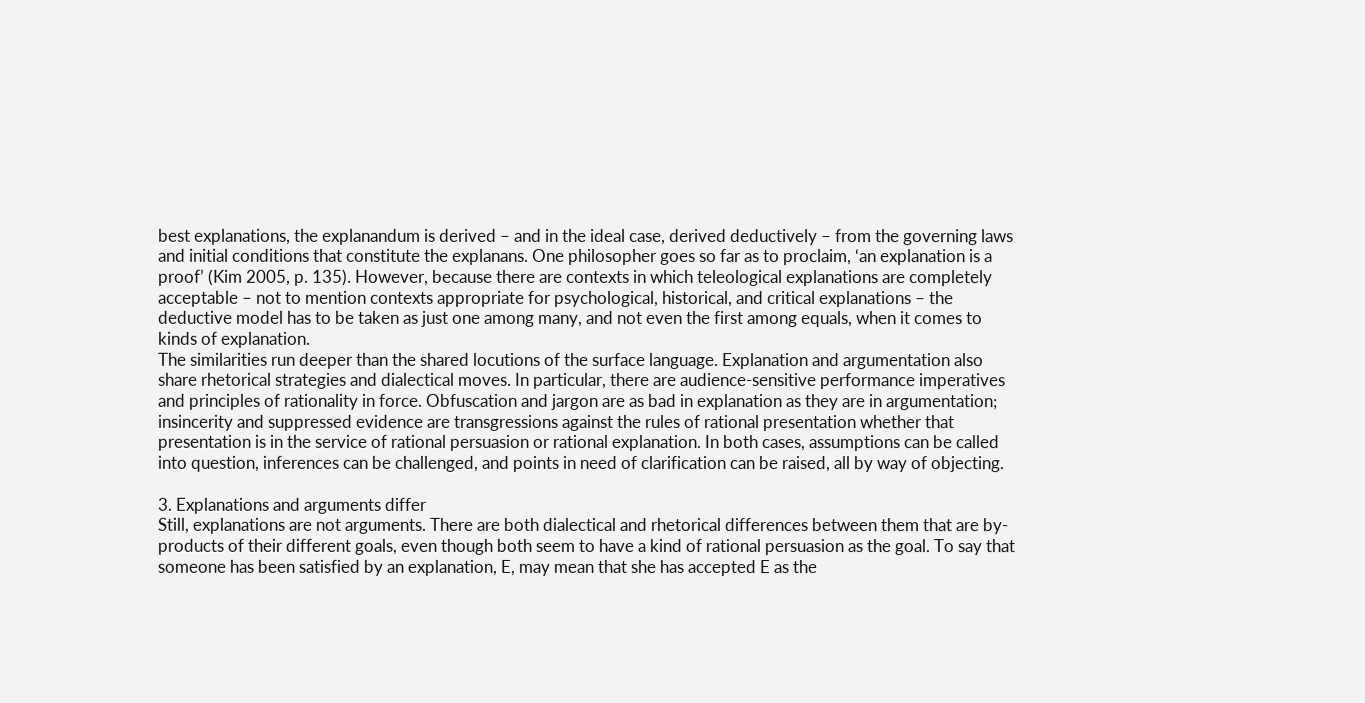best explanations, the explanandum is derived – and in the ideal case, derived deductively – from the governing laws and initial conditions that constitute the explanans. One philosopher goes so far as to proclaim, ‘an explanation is a proof’ (Kim 2005, p. 135). However, because there are contexts in which teleological explanations are completely acceptable – not to mention contexts appropriate for psychological, historical, and critical explanations – the deductive model has to be taken as just one among many, and not even the first among equals, when it comes to kinds of explanation.
The similarities run deeper than the shared locutions of the surface language. Explanation and argumentation also share rhetorical strategies and dialectical moves. In particular, there are audience-sensitive performance imperatives and principles of rationality in force. Obfuscation and jargon are as bad in explanation as they are in argumentation; insincerity and suppressed evidence are transgressions against the rules of rational presentation whether that presentation is in the service of rational persuasion or rational explanation. In both cases, assumptions can be called into question, inferences can be challenged, and points in need of clarification can be raised, all by way of objecting.

3. Explanations and arguments differ
Still, explanations are not arguments. There are both dialectical and rhetorical differences between them that are by-products of their different goals, even though both seem to have a kind of rational persuasion as the goal. To say that someone has been satisfied by an explanation, E, may mean that she has accepted E as the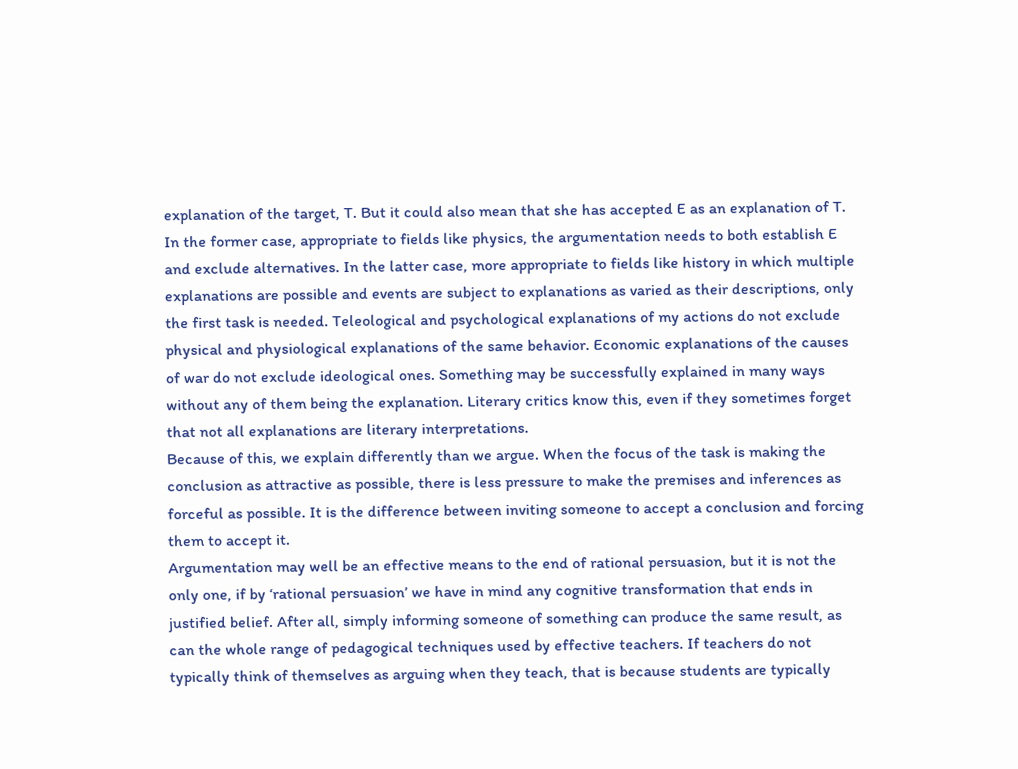explanation of the target, T. But it could also mean that she has accepted E as an explanation of T. In the former case, appropriate to fields like physics, the argumentation needs to both establish E and exclude alternatives. In the latter case, more appropriate to fields like history in which multiple explanations are possible and events are subject to explanations as varied as their descriptions, only the first task is needed. Teleological and psychological explanations of my actions do not exclude physical and physiological explanations of the same behavior. Economic explanations of the causes of war do not exclude ideological ones. Something may be successfully explained in many ways without any of them being the explanation. Literary critics know this, even if they sometimes forget that not all explanations are literary interpretations.
Because of this, we explain differently than we argue. When the focus of the task is making the conclusion as attractive as possible, there is less pressure to make the premises and inferences as forceful as possible. It is the difference between inviting someone to accept a conclusion and forcing them to accept it.
Argumentation may well be an effective means to the end of rational persuasion, but it is not the only one, if by ‘rational persuasion’ we have in mind any cognitive transformation that ends in justified belief. After all, simply informing someone of something can produce the same result, as can the whole range of pedagogical techniques used by effective teachers. If teachers do not typically think of themselves as arguing when they teach, that is because students are typically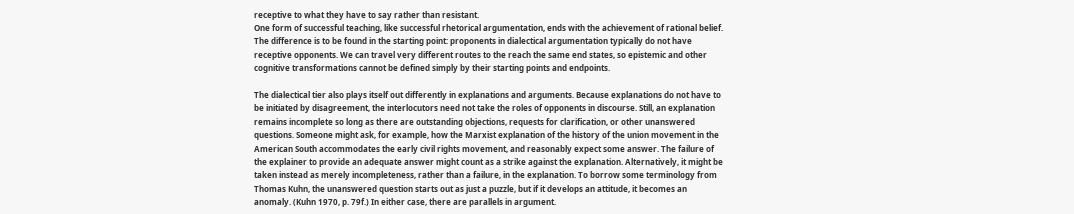receptive to what they have to say rather than resistant.
One form of successful teaching, like successful rhetorical argumentation, ends with the achievement of rational belief. The difference is to be found in the starting point: proponents in dialectical argumentation typically do not have receptive opponents. We can travel very different routes to the reach the same end states, so epistemic and other cognitive transformations cannot be defined simply by their starting points and endpoints.

The dialectical tier also plays itself out differently in explanations and arguments. Because explanations do not have to be initiated by disagreement, the interlocutors need not take the roles of opponents in discourse. Still, an explanation remains incomplete so long as there are outstanding objections, requests for clarification, or other unanswered questions. Someone might ask, for example, how the Marxist explanation of the history of the union movement in the American South accommodates the early civil rights movement, and reasonably expect some answer. The failure of the explainer to provide an adequate answer might count as a strike against the explanation. Alternatively, it might be taken instead as merely incompleteness, rather than a failure, in the explanation. To borrow some terminology from Thomas Kuhn, the unanswered question starts out as just a puzzle, but if it develops an attitude, it becomes an anomaly. (Kuhn 1970, p. 79f.) In either case, there are parallels in argument.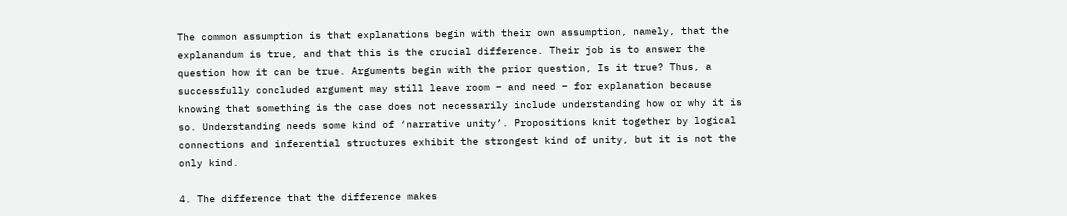The common assumption is that explanations begin with their own assumption, namely, that the explanandum is true, and that this is the crucial difference. Their job is to answer the question how it can be true. Arguments begin with the prior question, Is it true? Thus, a successfully concluded argument may still leave room – and need – for explanation because knowing that something is the case does not necessarily include understanding how or why it is so. Understanding needs some kind of ‘narrative unity’. Propositions knit together by logical connections and inferential structures exhibit the strongest kind of unity, but it is not the only kind.

4. The difference that the difference makes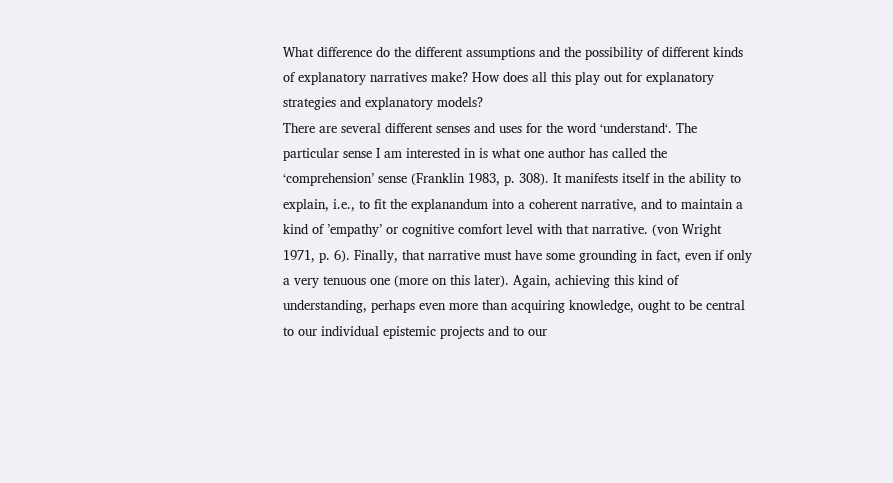What difference do the different assumptions and the possibility of different kinds of explanatory narratives make? How does all this play out for explanatory strategies and explanatory models?
There are several different senses and uses for the word ‘understand‘. The particular sense I am interested in is what one author has called the ‘comprehension’ sense (Franklin 1983, p. 308). It manifests itself in the ability to explain, i.e., to fit the explanandum into a coherent narrative, and to maintain a kind of ’empathy’ or cognitive comfort level with that narrative. (von Wright 1971, p. 6). Finally, that narrative must have some grounding in fact, even if only a very tenuous one (more on this later). Again, achieving this kind of understanding, perhaps even more than acquiring knowledge, ought to be central to our individual epistemic projects and to our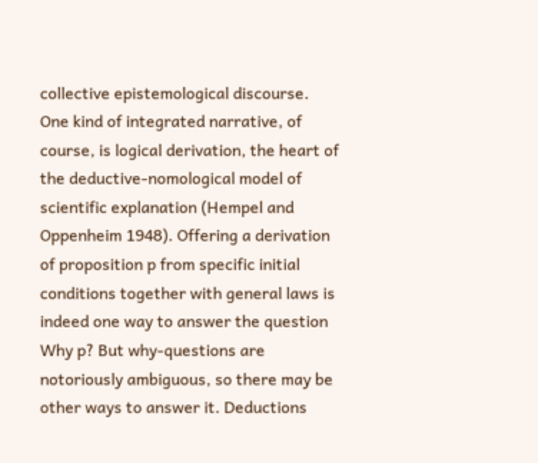collective epistemological discourse.
One kind of integrated narrative, of course, is logical derivation, the heart of the deductive-nomological model of scientific explanation (Hempel and Oppenheim 1948). Offering a derivation of proposition p from specific initial conditions together with general laws is indeed one way to answer the question Why p? But why-questions are notoriously ambiguous, so there may be other ways to answer it. Deductions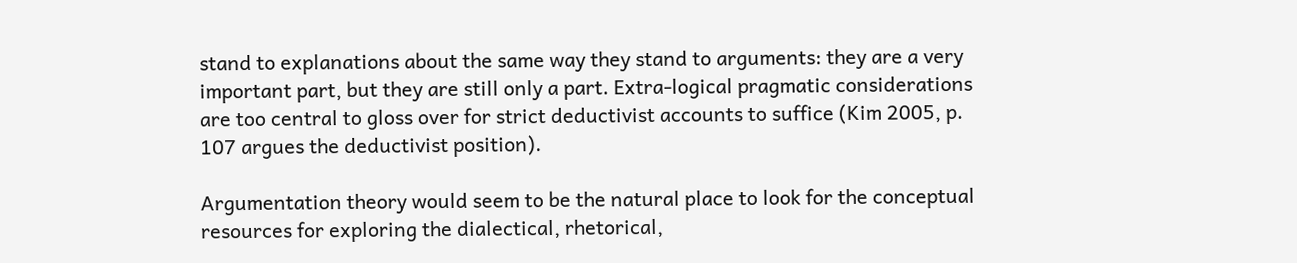stand to explanations about the same way they stand to arguments: they are a very important part, but they are still only a part. Extra-logical pragmatic considerations are too central to gloss over for strict deductivist accounts to suffice (Kim 2005, p. 107 argues the deductivist position).

Argumentation theory would seem to be the natural place to look for the conceptual resources for exploring the dialectical, rhetorical,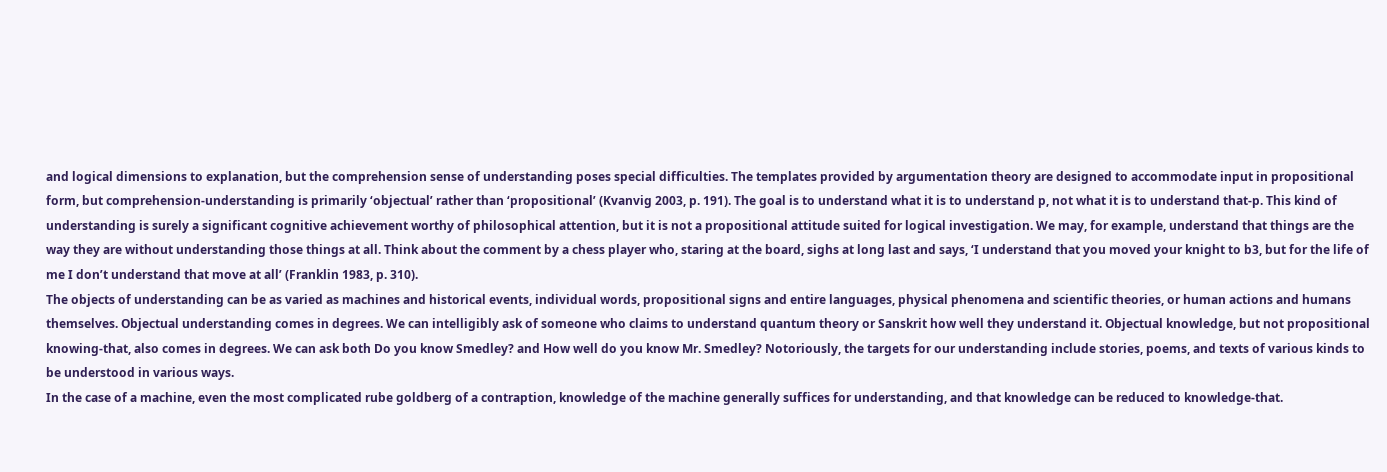and logical dimensions to explanation, but the comprehension sense of understanding poses special difficulties. The templates provided by argumentation theory are designed to accommodate input in propositional form, but comprehension-understanding is primarily ‘objectual’ rather than ‘propositional’ (Kvanvig 2003, p. 191). The goal is to understand what it is to understand p, not what it is to understand that-p. This kind of understanding is surely a significant cognitive achievement worthy of philosophical attention, but it is not a propositional attitude suited for logical investigation. We may, for example, understand that things are the way they are without understanding those things at all. Think about the comment by a chess player who, staring at the board, sighs at long last and says, ‘I understand that you moved your knight to b3, but for the life of me I don’t understand that move at all’ (Franklin 1983, p. 310).
The objects of understanding can be as varied as machines and historical events, individual words, propositional signs and entire languages, physical phenomena and scientific theories, or human actions and humans themselves. Objectual understanding comes in degrees. We can intelligibly ask of someone who claims to understand quantum theory or Sanskrit how well they understand it. Objectual knowledge, but not propositional knowing-that, also comes in degrees. We can ask both Do you know Smedley? and How well do you know Mr. Smedley? Notoriously, the targets for our understanding include stories, poems, and texts of various kinds to be understood in various ways.
In the case of a machine, even the most complicated rube goldberg of a contraption, knowledge of the machine generally suffices for understanding, and that knowledge can be reduced to knowledge-that.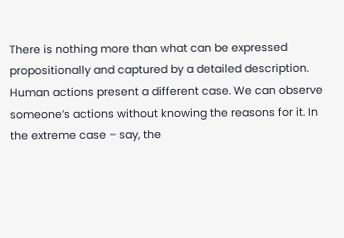There is nothing more than what can be expressed propositionally and captured by a detailed description. Human actions present a different case. We can observe someone’s actions without knowing the reasons for it. In the extreme case – say, the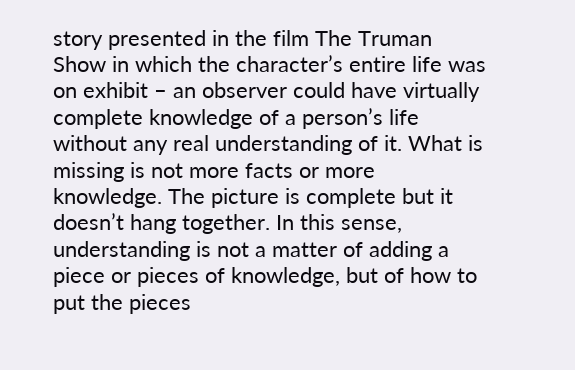story presented in the film The Truman Show in which the character’s entire life was on exhibit – an observer could have virtually complete knowledge of a person’s life without any real understanding of it. What is missing is not more facts or more knowledge. The picture is complete but it doesn’t hang together. In this sense, understanding is not a matter of adding a piece or pieces of knowledge, but of how to put the pieces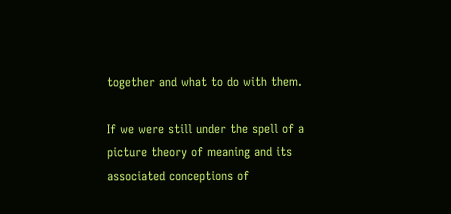together and what to do with them.

If we were still under the spell of a picture theory of meaning and its associated conceptions of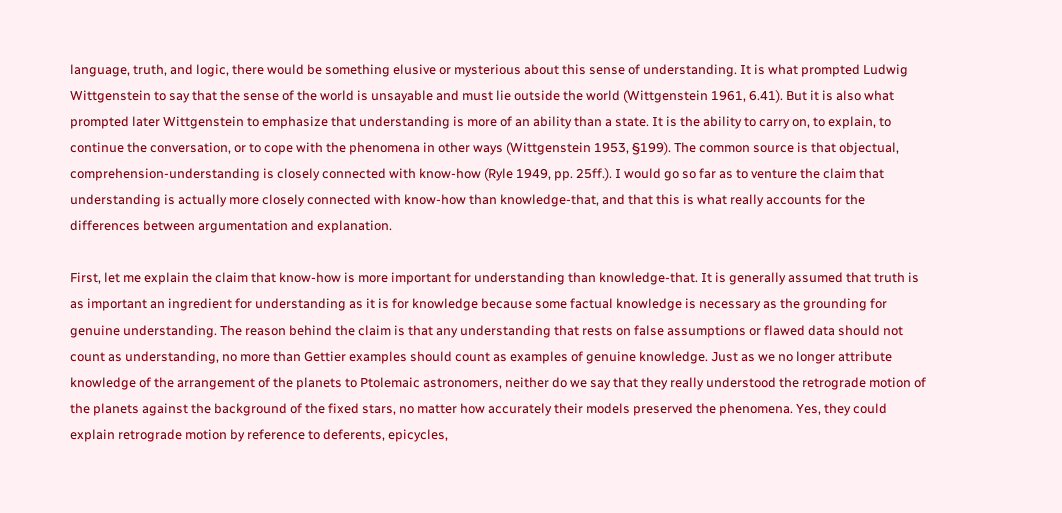language, truth, and logic, there would be something elusive or mysterious about this sense of understanding. It is what prompted Ludwig Wittgenstein to say that the sense of the world is unsayable and must lie outside the world (Wittgenstein 1961, 6.41). But it is also what prompted later Wittgenstein to emphasize that understanding is more of an ability than a state. It is the ability to carry on, to explain, to continue the conversation, or to cope with the phenomena in other ways (Wittgenstein 1953, §199). The common source is that objectual, comprehension-understanding is closely connected with know-how (Ryle 1949, pp. 25ff.). I would go so far as to venture the claim that understanding is actually more closely connected with know-how than knowledge-that, and that this is what really accounts for the differences between argumentation and explanation.

First, let me explain the claim that know-how is more important for understanding than knowledge-that. It is generally assumed that truth is as important an ingredient for understanding as it is for knowledge because some factual knowledge is necessary as the grounding for genuine understanding. The reason behind the claim is that any understanding that rests on false assumptions or flawed data should not count as understanding, no more than Gettier examples should count as examples of genuine knowledge. Just as we no longer attribute knowledge of the arrangement of the planets to Ptolemaic astronomers, neither do we say that they really understood the retrograde motion of the planets against the background of the fixed stars, no matter how accurately their models preserved the phenomena. Yes, they could explain retrograde motion by reference to deferents, epicycles,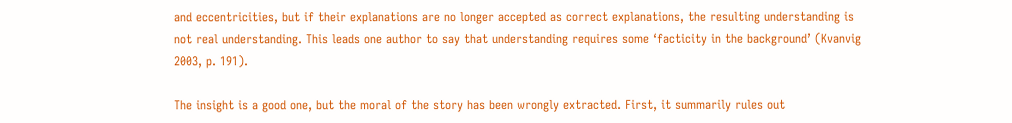and eccentricities, but if their explanations are no longer accepted as correct explanations, the resulting understanding is not real understanding. This leads one author to say that understanding requires some ‘facticity in the background’ (Kvanvig 2003, p. 191).

The insight is a good one, but the moral of the story has been wrongly extracted. First, it summarily rules out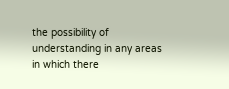the possibility of understanding in any areas in which there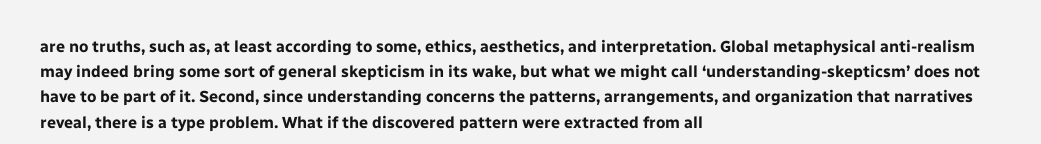are no truths, such as, at least according to some, ethics, aesthetics, and interpretation. Global metaphysical anti-realism may indeed bring some sort of general skepticism in its wake, but what we might call ‘understanding-skepticsm’ does not have to be part of it. Second, since understanding concerns the patterns, arrangements, and organization that narratives reveal, there is a type problem. What if the discovered pattern were extracted from all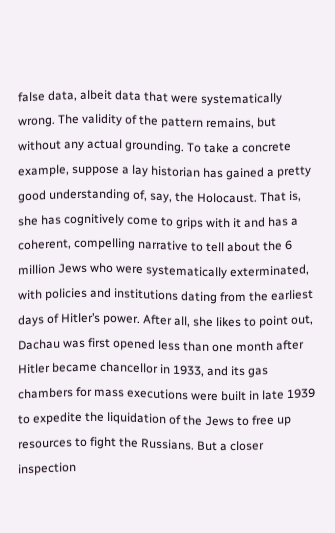false data, albeit data that were systematically wrong. The validity of the pattern remains, but without any actual grounding. To take a concrete example, suppose a lay historian has gained a pretty good understanding of, say, the Holocaust. That is, she has cognitively come to grips with it and has a coherent, compelling narrative to tell about the 6 million Jews who were systematically exterminated, with policies and institutions dating from the earliest days of Hitler’s power. After all, she likes to point out, Dachau was first opened less than one month after Hitler became chancellor in 1933, and its gas chambers for mass executions were built in late 1939 to expedite the liquidation of the Jews to free up resources to fight the Russians. But a closer inspection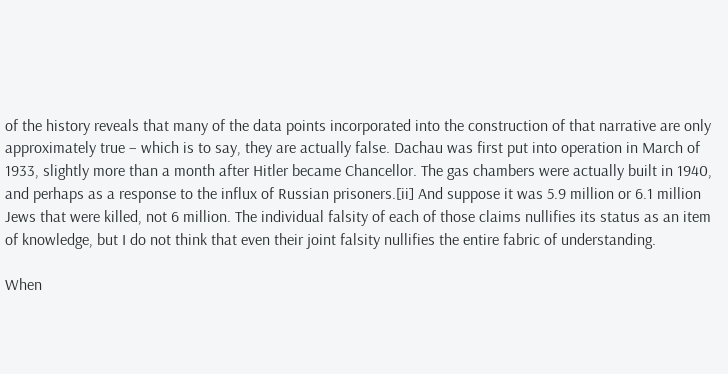of the history reveals that many of the data points incorporated into the construction of that narrative are only approximately true – which is to say, they are actually false. Dachau was first put into operation in March of 1933, slightly more than a month after Hitler became Chancellor. The gas chambers were actually built in 1940, and perhaps as a response to the influx of Russian prisoners.[ii] And suppose it was 5.9 million or 6.1 million Jews that were killed, not 6 million. The individual falsity of each of those claims nullifies its status as an item of knowledge, but I do not think that even their joint falsity nullifies the entire fabric of understanding.

When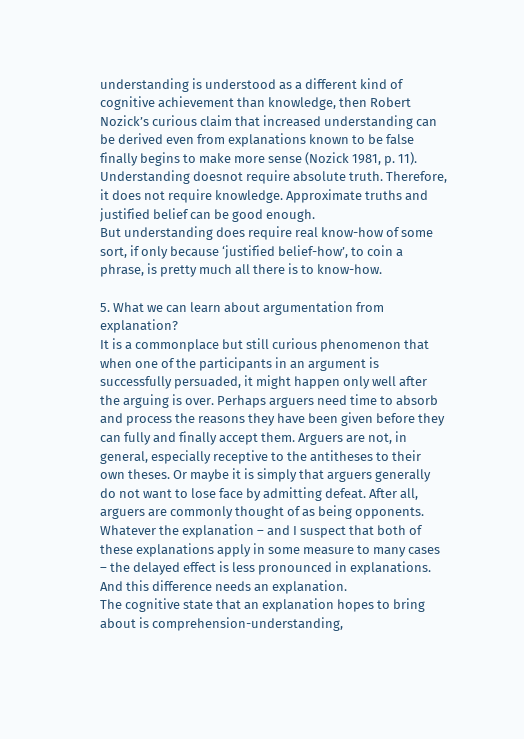understanding is understood as a different kind of cognitive achievement than knowledge, then Robert Nozick’s curious claim that increased understanding can be derived even from explanations known to be false finally begins to make more sense (Nozick 1981, p. 11). Understanding doesnot require absolute truth. Therefore, it does not require knowledge. Approximate truths and justified belief can be good enough.
But understanding does require real know-how of some sort, if only because ‘justified belief-how’, to coin a phrase, is pretty much all there is to know-how.

5. What we can learn about argumentation from explanation?
It is a commonplace but still curious phenomenon that when one of the participants in an argument is successfully persuaded, it might happen only well after the arguing is over. Perhaps arguers need time to absorb and process the reasons they have been given before they can fully and finally accept them. Arguers are not, in general, especially receptive to the antitheses to their own theses. Or maybe it is simply that arguers generally do not want to lose face by admitting defeat. After all, arguers are commonly thought of as being opponents. Whatever the explanation – and I suspect that both of these explanations apply in some measure to many cases – the delayed effect is less pronounced in explanations. And this difference needs an explanation.
The cognitive state that an explanation hopes to bring about is comprehension-understanding,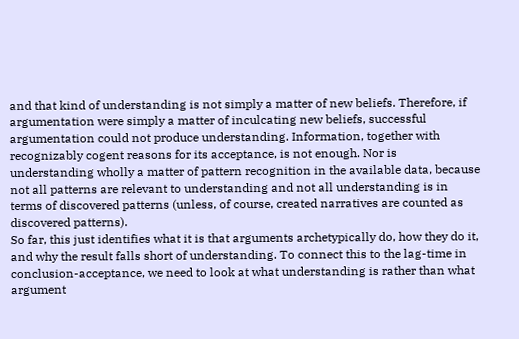and that kind of understanding is not simply a matter of new beliefs. Therefore, if argumentation were simply a matter of inculcating new beliefs, successful argumentation could not produce understanding. Information, together with recognizably cogent reasons for its acceptance, is not enough. Nor is understanding wholly a matter of pattern recognition in the available data, because not all patterns are relevant to understanding and not all understanding is in terms of discovered patterns (unless, of course, created narratives are counted as discovered patterns).
So far, this just identifies what it is that arguments archetypically do, how they do it, and why the result falls short of understanding. To connect this to the lag-time in conclusion-acceptance, we need to look at what understanding is rather than what argument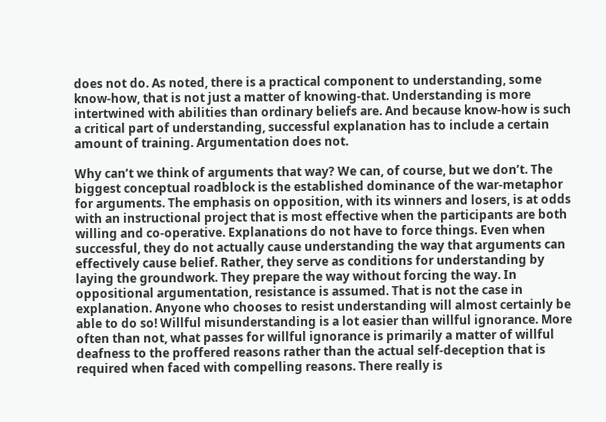does not do. As noted, there is a practical component to understanding, some know-how, that is not just a matter of knowing-that. Understanding is more intertwined with abilities than ordinary beliefs are. And because know-how is such a critical part of understanding, successful explanation has to include a certain amount of training. Argumentation does not.

Why can’t we think of arguments that way? We can, of course, but we don’t. The biggest conceptual roadblock is the established dominance of the war-metaphor for arguments. The emphasis on opposition, with its winners and losers, is at odds with an instructional project that is most effective when the participants are both willing and co-operative. Explanations do not have to force things. Even when successful, they do not actually cause understanding the way that arguments can effectively cause belief. Rather, they serve as conditions for understanding by laying the groundwork. They prepare the way without forcing the way. In oppositional argumentation, resistance is assumed. That is not the case in explanation. Anyone who chooses to resist understanding will almost certainly be able to do so! Willful misunderstanding is a lot easier than willful ignorance. More often than not, what passes for willful ignorance is primarily a matter of willful deafness to the proffered reasons rather than the actual self-deception that is required when faced with compelling reasons. There really is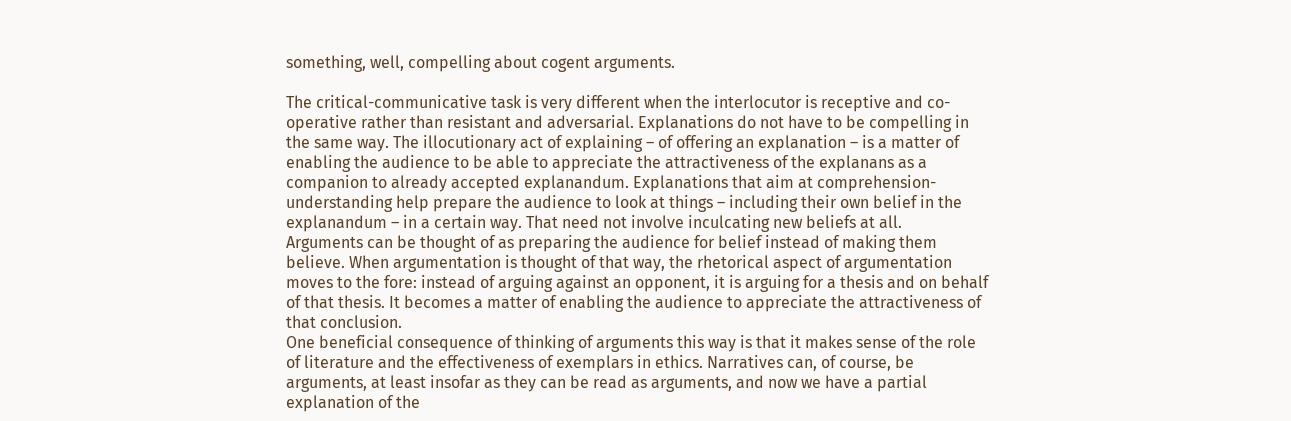something, well, compelling about cogent arguments.

The critical-communicative task is very different when the interlocutor is receptive and co-operative rather than resistant and adversarial. Explanations do not have to be compelling in the same way. The illocutionary act of explaining – of offering an explanation – is a matter of enabling the audience to be able to appreciate the attractiveness of the explanans as a companion to already accepted explanandum. Explanations that aim at comprehension-understanding help prepare the audience to look at things – including their own belief in the explanandum – in a certain way. That need not involve inculcating new beliefs at all.
Arguments can be thought of as preparing the audience for belief instead of making them believe. When argumentation is thought of that way, the rhetorical aspect of argumentation moves to the fore: instead of arguing against an opponent, it is arguing for a thesis and on behalf of that thesis. It becomes a matter of enabling the audience to appreciate the attractiveness of that conclusion.
One beneficial consequence of thinking of arguments this way is that it makes sense of the role of literature and the effectiveness of exemplars in ethics. Narratives can, of course, be arguments, at least insofar as they can be read as arguments, and now we have a partial explanation of the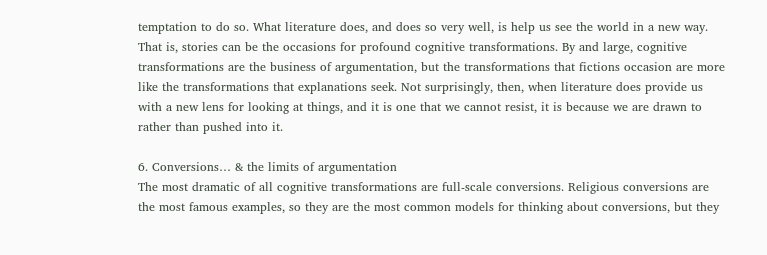temptation to do so. What literature does, and does so very well, is help us see the world in a new way. That is, stories can be the occasions for profound cognitive transformations. By and large, cognitive transformations are the business of argumentation, but the transformations that fictions occasion are more like the transformations that explanations seek. Not surprisingly, then, when literature does provide us with a new lens for looking at things, and it is one that we cannot resist, it is because we are drawn to rather than pushed into it.

6. Conversions… & the limits of argumentation
The most dramatic of all cognitive transformations are full-scale conversions. Religious conversions are the most famous examples, so they are the most common models for thinking about conversions, but they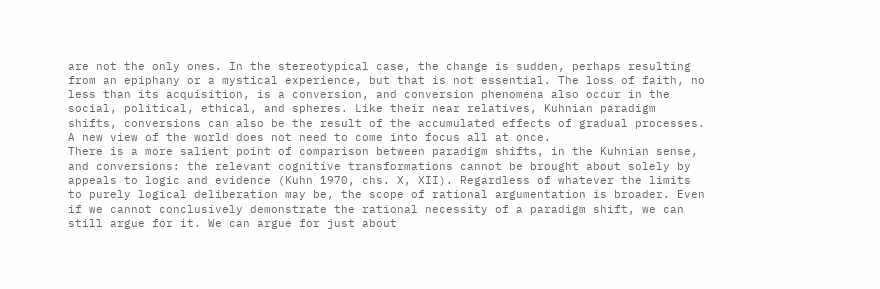are not the only ones. In the stereotypical case, the change is sudden, perhaps resulting from an epiphany or a mystical experience, but that is not essential. The loss of faith, no less than its acquisition, is a conversion, and conversion phenomena also occur in the social, political, ethical, and spheres. Like their near relatives, Kuhnian paradigm shifts, conversions can also be the result of the accumulated effects of gradual processes. A new view of the world does not need to come into focus all at once.
There is a more salient point of comparison between paradigm shifts, in the Kuhnian sense, and conversions: the relevant cognitive transformations cannot be brought about solely by appeals to logic and evidence (Kuhn 1970, chs. X, XII). Regardless of whatever the limits to purely logical deliberation may be, the scope of rational argumentation is broader. Even if we cannot conclusively demonstrate the rational necessity of a paradigm shift, we can still argue for it. We can argue for just about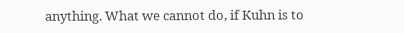anything. What we cannot do, if Kuhn is to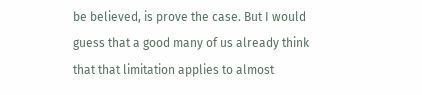be believed, is prove the case. But I would guess that a good many of us already think that that limitation applies to almost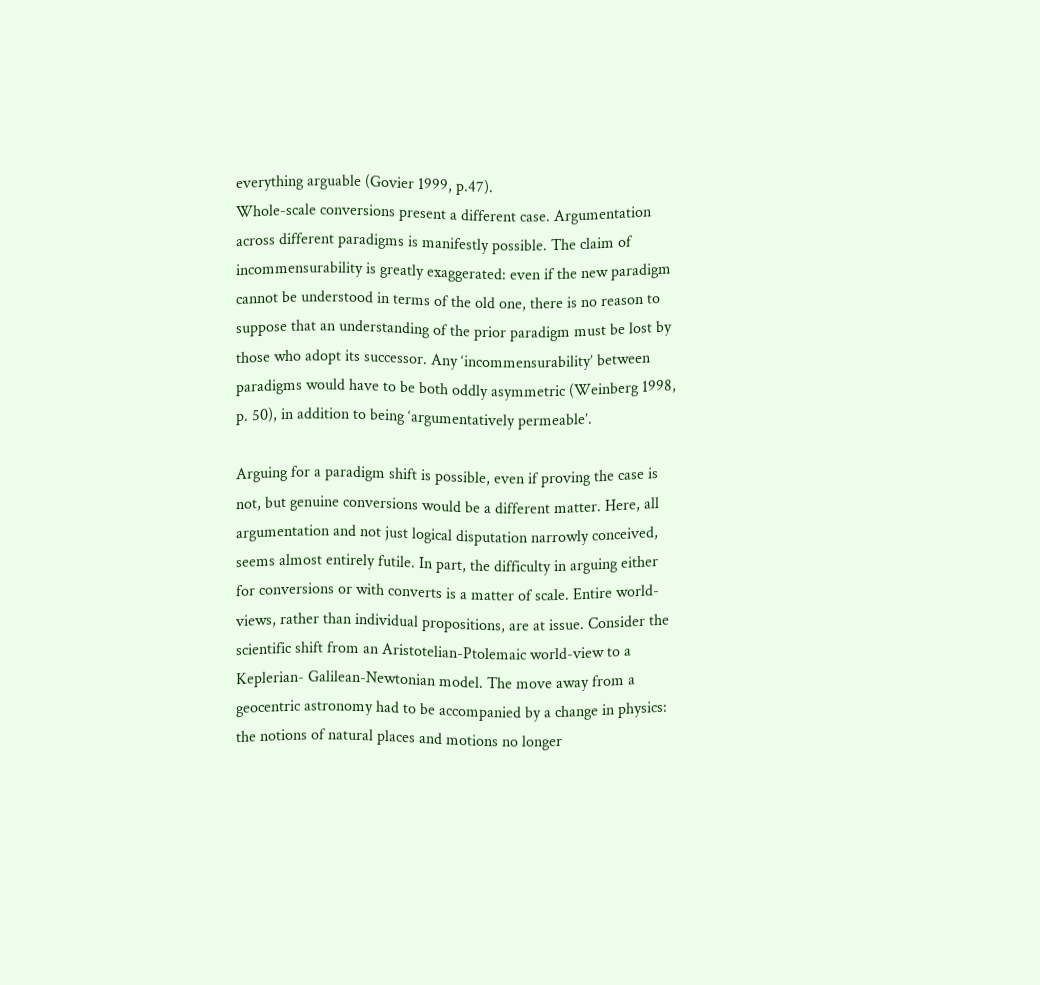everything arguable (Govier 1999, p.47).
Whole-scale conversions present a different case. Argumentation across different paradigms is manifestly possible. The claim of incommensurability is greatly exaggerated: even if the new paradigm cannot be understood in terms of the old one, there is no reason to suppose that an understanding of the prior paradigm must be lost by those who adopt its successor. Any ‘incommensurability’ between paradigms would have to be both oddly asymmetric (Weinberg 1998, p. 50), in addition to being ‘argumentatively permeable’.

Arguing for a paradigm shift is possible, even if proving the case is not, but genuine conversions would be a different matter. Here, all argumentation and not just logical disputation narrowly conceived, seems almost entirely futile. In part, the difficulty in arguing either for conversions or with converts is a matter of scale. Entire world-views, rather than individual propositions, are at issue. Consider the scientific shift from an Aristotelian-Ptolemaic world-view to a Keplerian- Galilean-Newtonian model. The move away from a geocentric astronomy had to be accompanied by a change in physics: the notions of natural places and motions no longer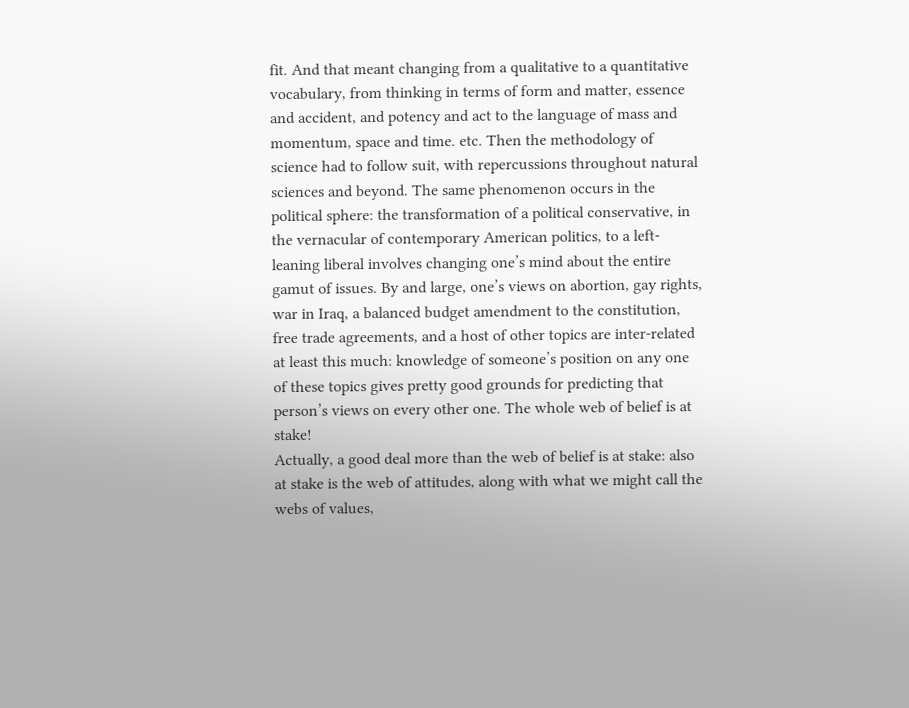fit. And that meant changing from a qualitative to a quantitative vocabulary, from thinking in terms of form and matter, essence and accident, and potency and act to the language of mass and momentum, space and time. etc. Then the methodology of science had to follow suit, with repercussions throughout natural sciences and beyond. The same phenomenon occurs in the political sphere: the transformation of a political conservative, in the vernacular of contemporary American politics, to a left-leaning liberal involves changing one’s mind about the entire gamut of issues. By and large, one’s views on abortion, gay rights, war in Iraq, a balanced budget amendment to the constitution, free trade agreements, and a host of other topics are inter-related at least this much: knowledge of someone’s position on any one of these topics gives pretty good grounds for predicting that person’s views on every other one. The whole web of belief is at stake!
Actually, a good deal more than the web of belief is at stake: also at stake is the web of attitudes, along with what we might call the webs of values,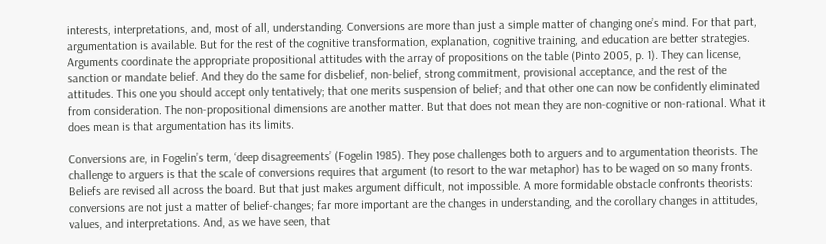interests, interpretations, and, most of all, understanding. Conversions are more than just a simple matter of changing one’s mind. For that part, argumentation is available. But for the rest of the cognitive transformation, explanation, cognitive training, and education are better strategies. Arguments coordinate the appropriate propositional attitudes with the array of propositions on the table (Pinto 2005, p. 1). They can license, sanction or mandate belief. And they do the same for disbelief, non-belief, strong commitment, provisional acceptance, and the rest of the attitudes. This one you should accept only tentatively; that one merits suspension of belief; and that other one can now be confidently eliminated from consideration. The non-propositional dimensions are another matter. But that does not mean they are non-cognitive or non-rational. What it does mean is that argumentation has its limits.

Conversions are, in Fogelin’s term, ‘deep disagreements’ (Fogelin 1985). They pose challenges both to arguers and to argumentation theorists. The challenge to arguers is that the scale of conversions requires that argument (to resort to the war metaphor) has to be waged on so many fronts. Beliefs are revised all across the board. But that just makes argument difficult, not impossible. A more formidable obstacle confronts theorists: conversions are not just a matter of belief-changes; far more important are the changes in understanding, and the corollary changes in attitudes, values, and interpretations. And, as we have seen, that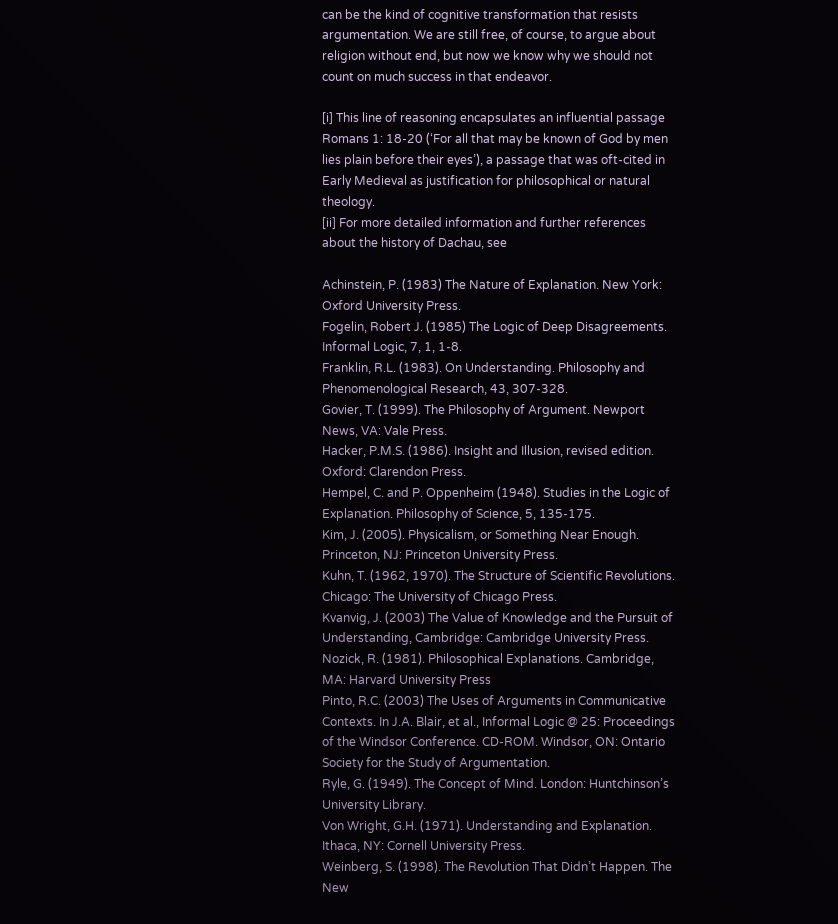can be the kind of cognitive transformation that resists argumentation. We are still free, of course, to argue about religion without end, but now we know why we should not count on much success in that endeavor.

[i] This line of reasoning encapsulates an influential passage Romans 1: 18-20 (‘For all that may be known of God by men lies plain before their eyes’), a passage that was oft-cited in Early Medieval as justification for philosophical or natural theology.
[ii] For more detailed information and further references about the history of Dachau, see

Achinstein, P. (1983) The Nature of Explanation. New York: Oxford University Press.
Fogelin, Robert J. (1985) The Logic of Deep Disagreements. Informal Logic, 7, 1, 1-8.
Franklin, R.L. (1983). On Understanding. Philosophy and Phenomenological Research, 43, 307-328.
Govier, T. (1999). The Philosophy of Argument. Newport News, VA: Vale Press.
Hacker, P.M.S. (1986). Insight and Illusion, revised edition. Oxford: Clarendon Press.
Hempel, C. and P. Oppenheim (1948). Studies in the Logic of Explanation. Philosophy of Science, 5, 135-175.
Kim, J. (2005). Physicalism, or Something Near Enough. Princeton, NJ: Princeton University Press.
Kuhn, T. (1962, 1970). The Structure of Scientific Revolutions. Chicago: The University of Chicago Press.
Kvanvig, J. (2003) The Value of Knowledge and the Pursuit of Understanding, Cambridge: Cambridge University Press.
Nozick, R. (1981). Philosophical Explanations. Cambridge, MA: Harvard University Press
Pinto, R.C. (2003) The Uses of Arguments in Communicative Contexts. In J.A. Blair, et al., Informal Logic @ 25: Proceedings of the Windsor Conference. CD-ROM. Windsor, ON: Ontario Society for the Study of Argumentation.
Ryle, G. (1949). The Concept of Mind. London: Huntchinson’s University Library.
Von Wright, G.H. (1971). Understanding and Explanation. Ithaca, NY: Cornell University Press.
Weinberg, S. (1998). The Revolution That Didn’t Happen. The New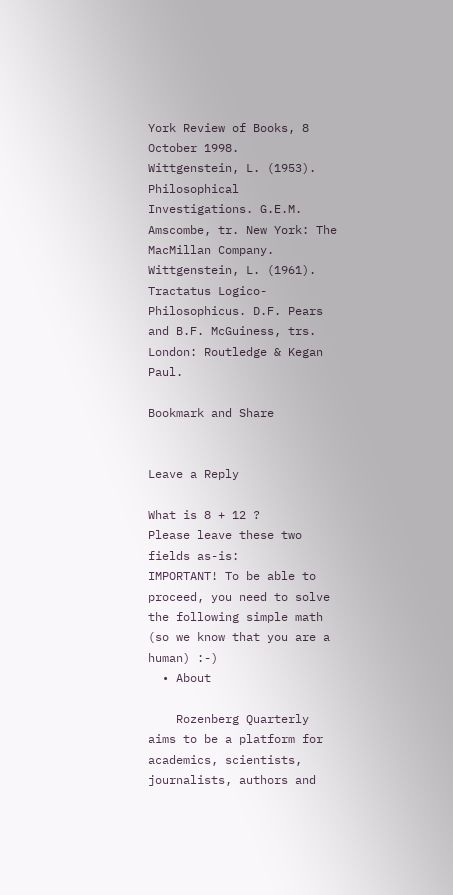York Review of Books, 8 October 1998.
Wittgenstein, L. (1953). Philosophical Investigations. G.E.M. Amscombe, tr. New York: The MacMillan Company.
Wittgenstein, L. (1961). Tractatus Logico-Philosophicus. D.F. Pears and B.F. McGuiness, trs. London: Routledge & Kegan Paul.

Bookmark and Share


Leave a Reply

What is 8 + 12 ?
Please leave these two fields as-is:
IMPORTANT! To be able to proceed, you need to solve the following simple math (so we know that you are a human) :-)
  • About

    Rozenberg Quarterly aims to be a platform for academics, scientists, journalists, authors and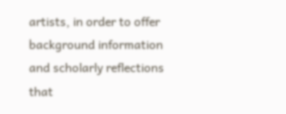artists, in order to offer background information and scholarly reflections that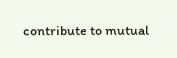contribute to mutual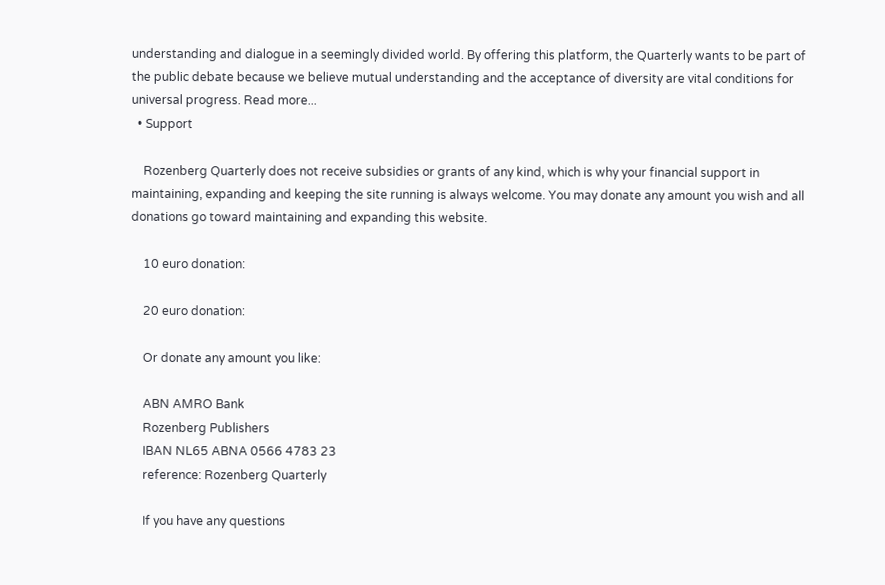understanding and dialogue in a seemingly divided world. By offering this platform, the Quarterly wants to be part of the public debate because we believe mutual understanding and the acceptance of diversity are vital conditions for universal progress. Read more...
  • Support

    Rozenberg Quarterly does not receive subsidies or grants of any kind, which is why your financial support in maintaining, expanding and keeping the site running is always welcome. You may donate any amount you wish and all donations go toward maintaining and expanding this website.

    10 euro donation:

    20 euro donation:

    Or donate any amount you like:

    ABN AMRO Bank
    Rozenberg Publishers
    IBAN NL65 ABNA 0566 4783 23
    reference: Rozenberg Quarterly

    If you have any questions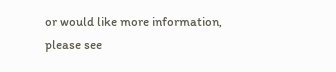or would like more information, please see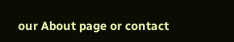our About page or contact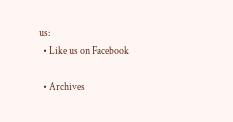us:
  • Like us on Facebook

  • Archives